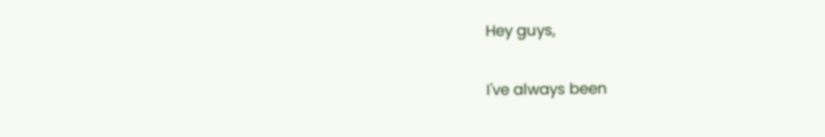Hey guys,

I've always been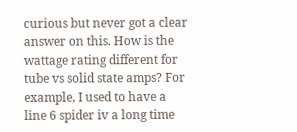curious but never got a clear answer on this. How is the wattage rating different for tube vs solid state amps? For example, I used to have a line 6 spider iv a long time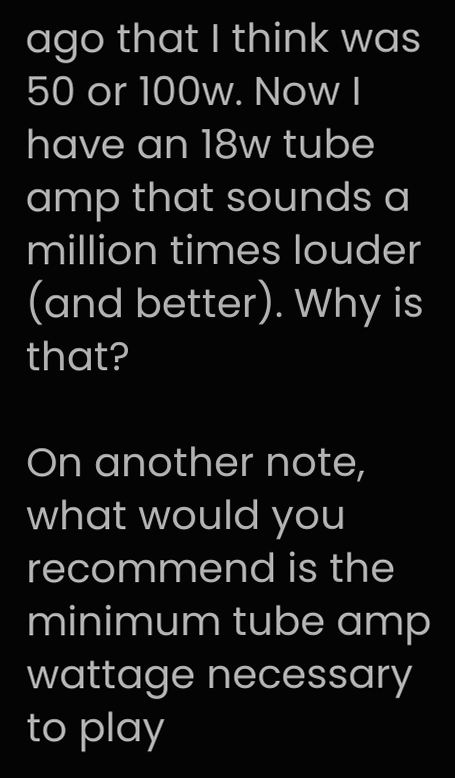ago that I think was 50 or 100w. Now I have an 18w tube amp that sounds a million times louder (and better). Why is that?

On another note, what would you recommend is the minimum tube amp wattage necessary to play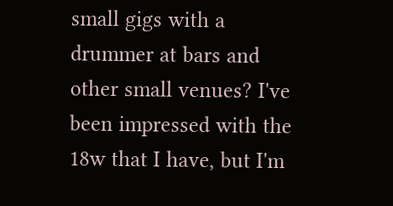small gigs with a drummer at bars and other small venues? I've been impressed with the 18w that I have, but I'm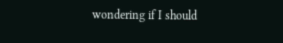wondering if I should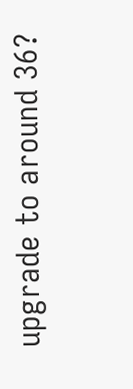upgrade to around 36?